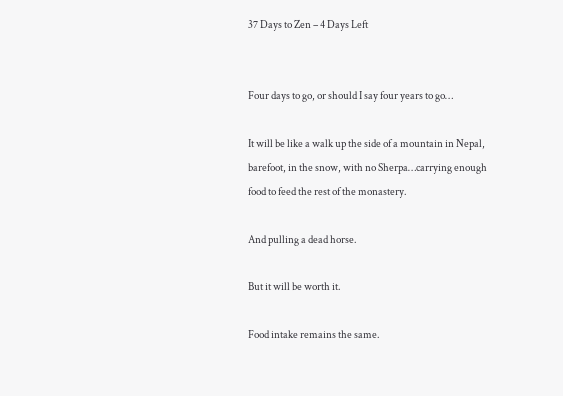37 Days to Zen – 4 Days Left


Four days to go, or should I say four years to go…

It will be like a walk up the side of a mountain in Nepal, barefoot, in the snow, with no Sherpa…carrying enough food to feed the rest of the monastery.

And pulling a dead horse.

But it will be worth it.

Food intake remains the same.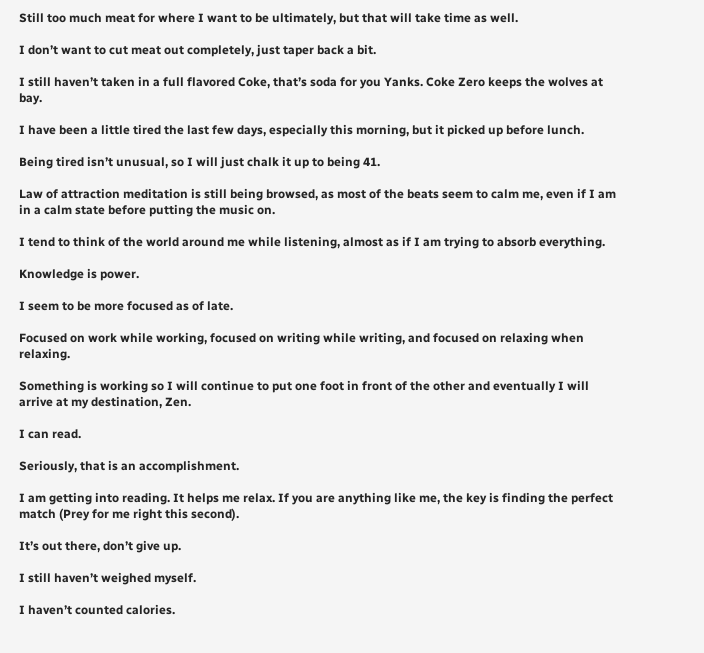Still too much meat for where I want to be ultimately, but that will take time as well.

I don’t want to cut meat out completely, just taper back a bit.

I still haven’t taken in a full flavored Coke, that’s soda for you Yanks. Coke Zero keeps the wolves at bay.

I have been a little tired the last few days, especially this morning, but it picked up before lunch.

Being tired isn’t unusual, so I will just chalk it up to being 41.

Law of attraction meditation is still being browsed, as most of the beats seem to calm me, even if I am in a calm state before putting the music on.

I tend to think of the world around me while listening, almost as if I am trying to absorb everything.

Knowledge is power.

I seem to be more focused as of late.

Focused on work while working, focused on writing while writing, and focused on relaxing when relaxing.

Something is working so I will continue to put one foot in front of the other and eventually I will arrive at my destination, Zen.

I can read.

Seriously, that is an accomplishment.

I am getting into reading. It helps me relax. If you are anything like me, the key is finding the perfect match (Prey for me right this second).

It’s out there, don’t give up.

I still haven’t weighed myself.

I haven’t counted calories.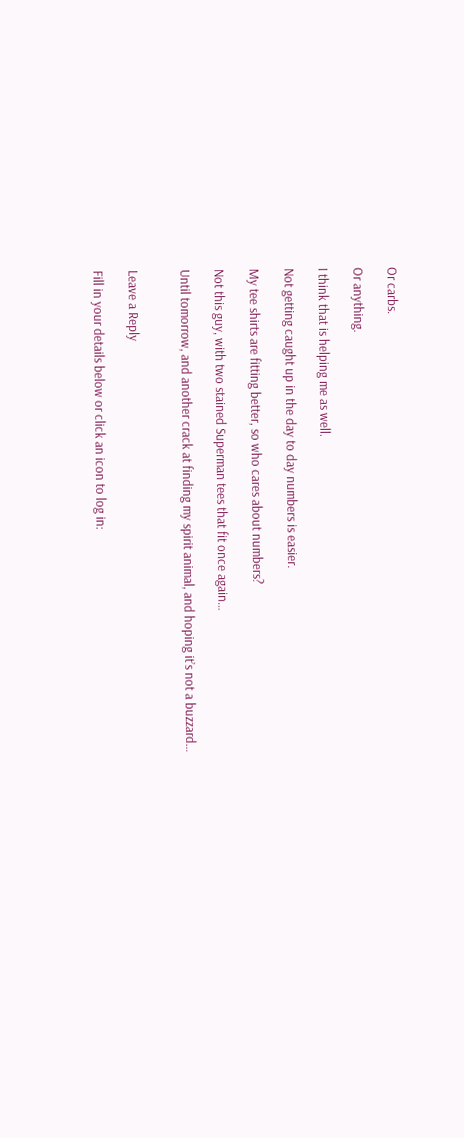Or carbs.

Or anything.

I think that is helping me as well.

Not getting caught up in the day to day numbers is easier.

My tee shirts are fitting better, so who cares about numbers?

Not this guy, with two stained Superman tees that fit once again…

Until tomorrow, and another crack at finding my spirit animal, and hoping it’s not a buzzard…


Leave a Reply

Fill in your details below or click an icon to log in: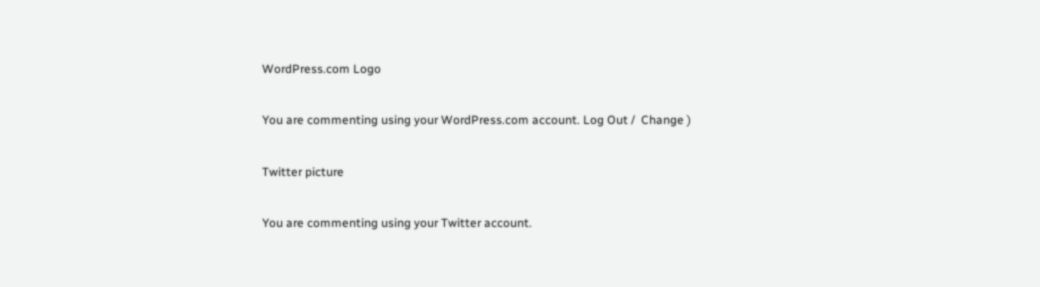WordPress.com Logo

You are commenting using your WordPress.com account. Log Out /  Change )

Twitter picture

You are commenting using your Twitter account.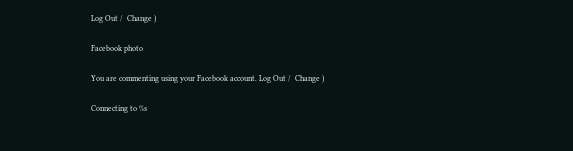Log Out /  Change )

Facebook photo

You are commenting using your Facebook account. Log Out /  Change )

Connecting to %s